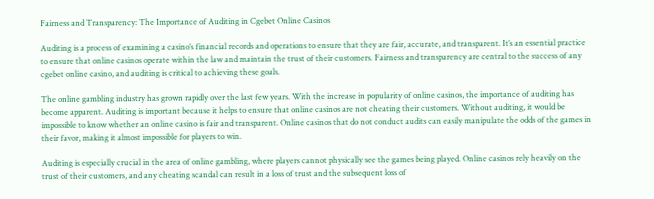Fairness and Transparency: The Importance of Auditing in Cgebet Online Casinos

Auditing is a process of examining a casino’s financial records and operations to ensure that they are fair, accurate, and transparent. It’s an essential practice to ensure that online casinos operate within the law and maintain the trust of their customers. Fairness and transparency are central to the success of any cgebet online casino, and auditing is critical to achieving these goals.

The online gambling industry has grown rapidly over the last few years. With the increase in popularity of online casinos, the importance of auditing has become apparent. Auditing is important because it helps to ensure that online casinos are not cheating their customers. Without auditing, it would be impossible to know whether an online casino is fair and transparent. Online casinos that do not conduct audits can easily manipulate the odds of the games in their favor, making it almost impossible for players to win.

Auditing is especially crucial in the area of online gambling, where players cannot physically see the games being played. Online casinos rely heavily on the trust of their customers, and any cheating scandal can result in a loss of trust and the subsequent loss of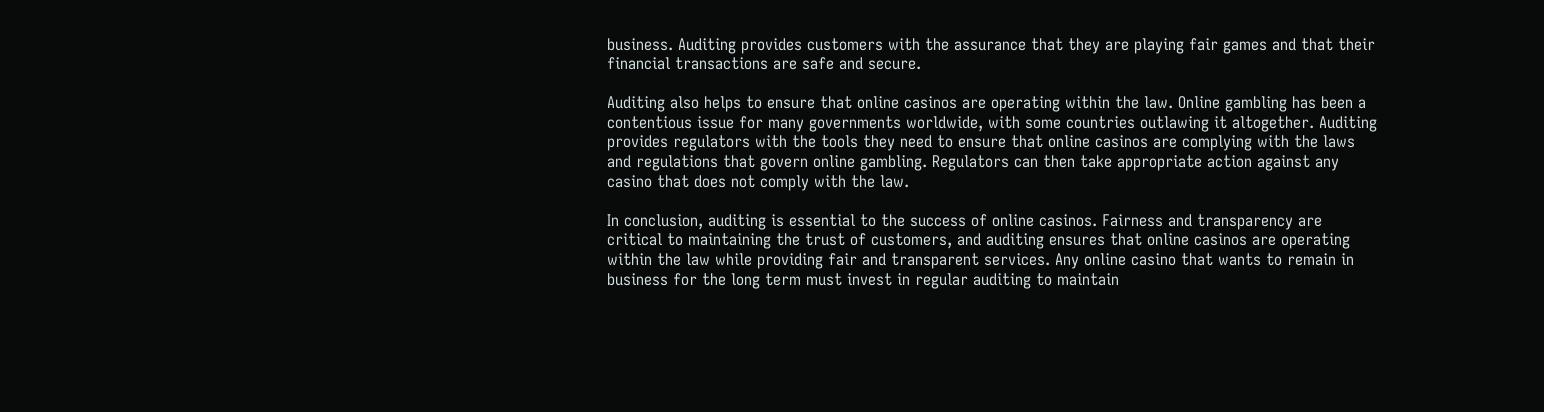business. Auditing provides customers with the assurance that they are playing fair games and that their financial transactions are safe and secure.

Auditing also helps to ensure that online casinos are operating within the law. Online gambling has been a contentious issue for many governments worldwide, with some countries outlawing it altogether. Auditing provides regulators with the tools they need to ensure that online casinos are complying with the laws and regulations that govern online gambling. Regulators can then take appropriate action against any casino that does not comply with the law.

In conclusion, auditing is essential to the success of online casinos. Fairness and transparency are critical to maintaining the trust of customers, and auditing ensures that online casinos are operating within the law while providing fair and transparent services. Any online casino that wants to remain in business for the long term must invest in regular auditing to maintain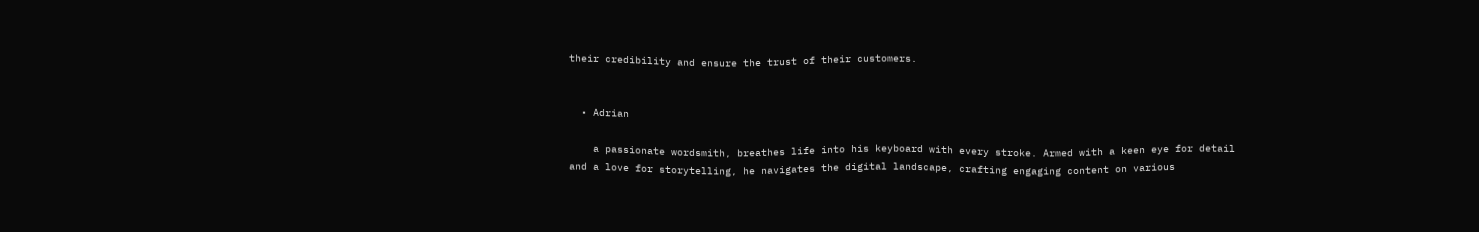their credibility and ensure the trust of their customers.


  • Adrian

    a passionate wordsmith, breathes life into his keyboard with every stroke. Armed with a keen eye for detail and a love for storytelling, he navigates the digital landscape, crafting engaging content on various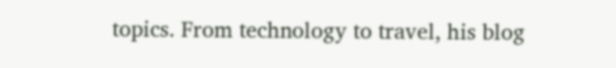topics. From technology to travel, his blog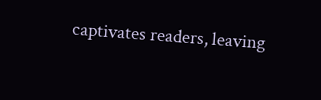captivates readers, leaving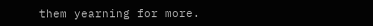them yearning for more.